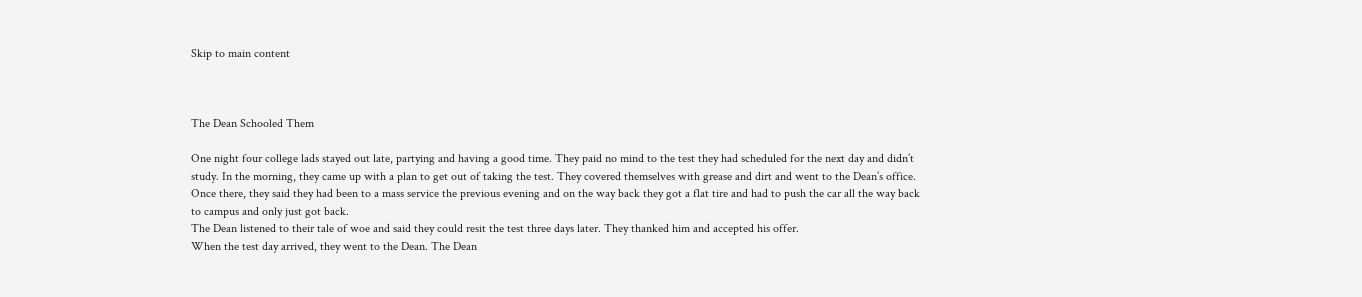Skip to main content



The Dean Schooled Them

One night four college lads stayed out late, partying and having a good time. They paid no mind to the test they had scheduled for the next day and didn’t study. In the morning, they came up with a plan to get out of taking the test. They covered themselves with grease and dirt and went to the Dean’s office. Once there, they said they had been to a mass service the previous evening and on the way back they got a flat tire and had to push the car all the way back to campus and only just got back.
The Dean listened to their tale of woe and said they could resit the test three days later. They thanked him and accepted his offer.
When the test day arrived, they went to the Dean. The Dean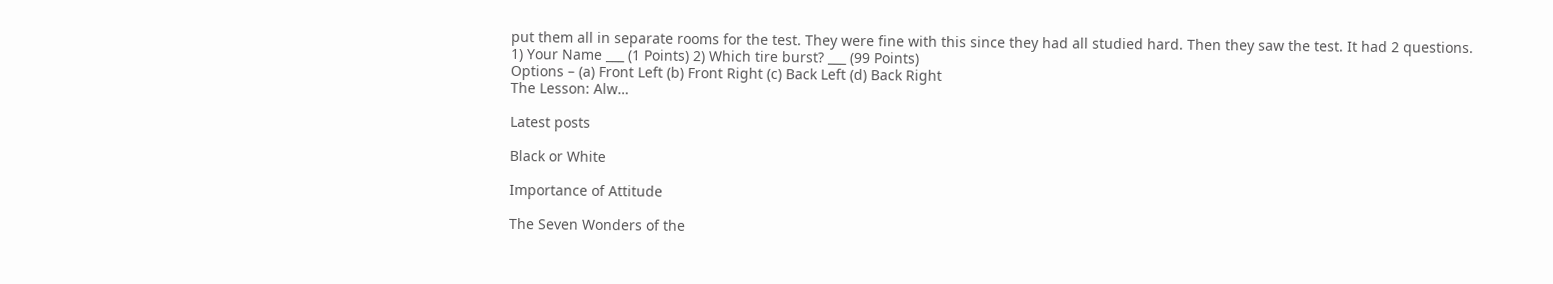put them all in separate rooms for the test. They were fine with this since they had all studied hard. Then they saw the test. It had 2 questions.
1) Your Name ___ (1 Points) 2) Which tire burst? ___ (99 Points)
Options – (a) Front Left (b) Front Right (c) Back Left (d) Back Right
The Lesson: Alw…

Latest posts

Black or White

Importance of Attitude

The Seven Wonders of the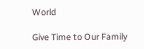World

Give Time to Our Family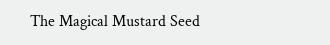The Magical Mustard Seed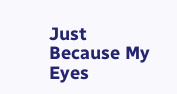Just Because My Eyes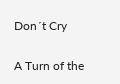Don´t Cry

A Turn of the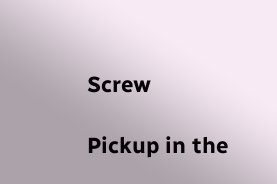Screw

Pickup in the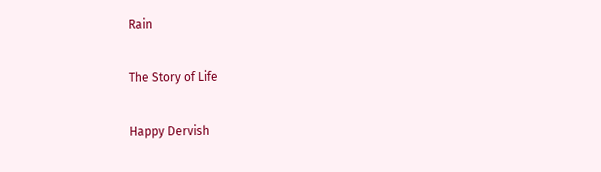Rain

The Story of Life

Happy Dervish